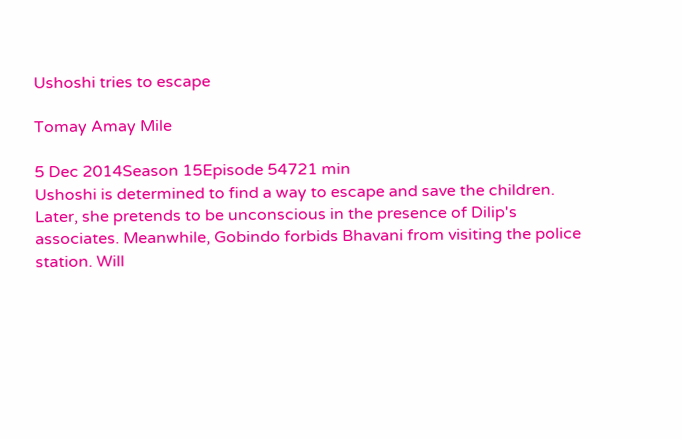Ushoshi tries to escape

Tomay Amay Mile

5 Dec 2014Season 15Episode 54721 min
Ushoshi is determined to find a way to escape and save the children. Later, she pretends to be unconscious in the presence of Dilip's associates. Meanwhile, Gobindo forbids Bhavani from visiting the police station. Will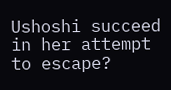Ushoshi succeed in her attempt to escape?